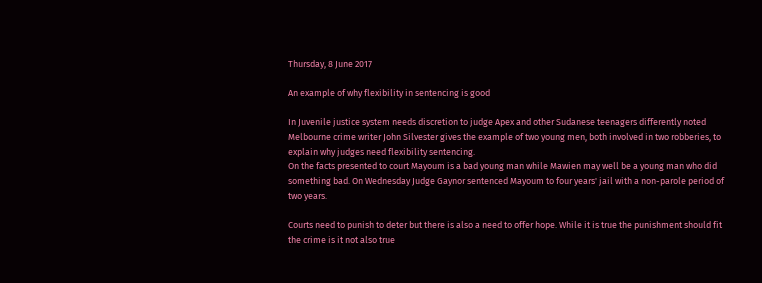Thursday, 8 June 2017

An example of why flexibility in sentencing is good

In Juvenile justice system needs discretion to judge Apex and other Sudanese teenagers differently noted Melbourne crime writer John Silvester gives the example of two young men, both involved in two robberies, to explain why judges need flexibility sentencing.
On the facts presented to court Mayoum is a bad young man while Mawien may well be a young man who did something bad. On Wednesday Judge Gaynor sentenced Mayoum to four years' jail with a non-parole period of two years.

Courts need to punish to deter but there is also a need to offer hope. While it is true the punishment should fit the crime is it not also true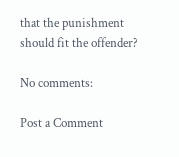that the punishment should fit the offender?

No comments:

Post a Comment